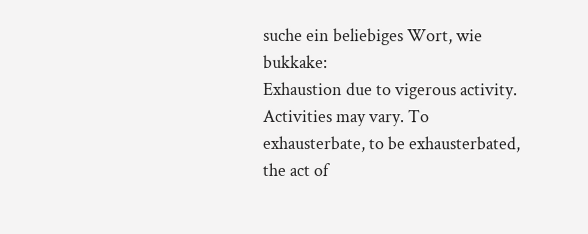suche ein beliebiges Wort, wie bukkake:
Exhaustion due to vigerous activity. Activities may vary. To exhausterbate, to be exhausterbated, the act of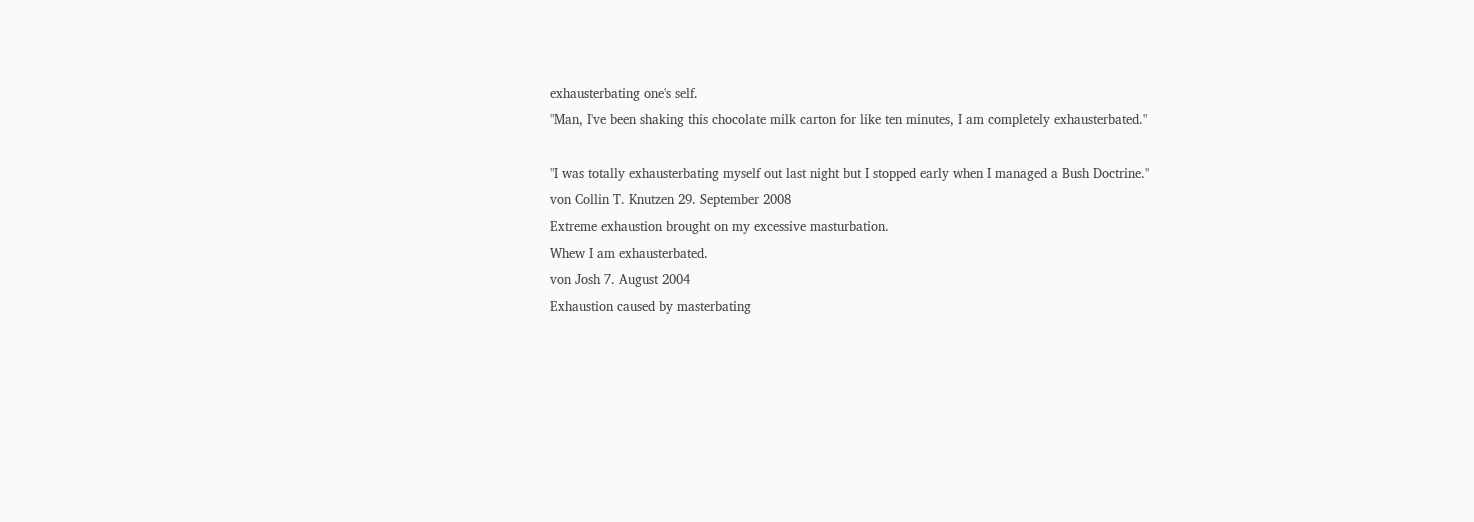exhausterbating one's self.
"Man, I've been shaking this chocolate milk carton for like ten minutes, I am completely exhausterbated."

"I was totally exhausterbating myself out last night but I stopped early when I managed a Bush Doctrine."
von Collin T. Knutzen 29. September 2008
Extreme exhaustion brought on my excessive masturbation.
Whew I am exhausterbated.
von Josh 7. August 2004
Exhaustion caused by masterbating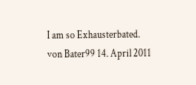I am so Exhausterbated.
von Bater99 14. April 2011